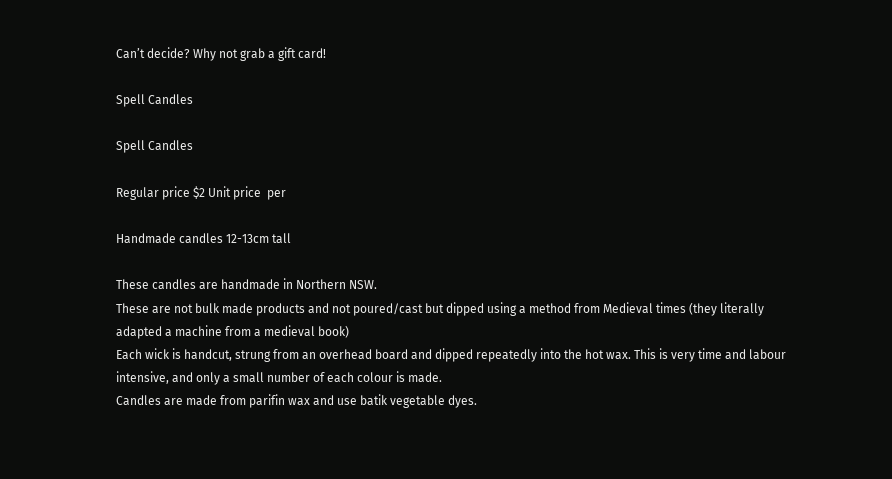Can’t decide? Why not grab a gift card!

Spell Candles

Spell Candles

Regular price $2 Unit price  per

Handmade candles 12-13cm tall

These candles are handmade in Northern NSW.
These are not bulk made products and not poured/cast but dipped using a method from Medieval times (they literally adapted a machine from a medieval book)
Each wick is handcut, strung from an overhead board and dipped repeatedly into the hot wax. This is very time and labour intensive, and only a small number of each colour is made.
Candles are made from parifin wax and use batik vegetable dyes.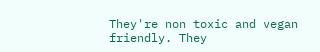They're non toxic and vegan friendly. They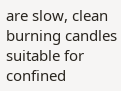are slow, clean burning candles suitable for confined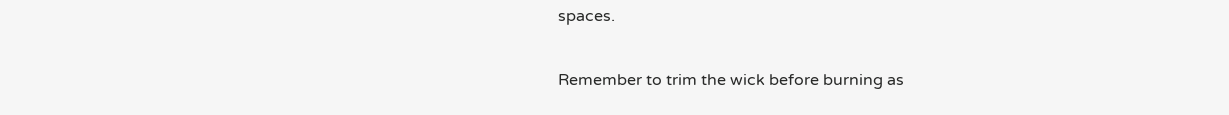spaces.

Remember to trim the wick before burning as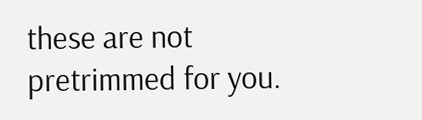these are not pretrimmed for you.